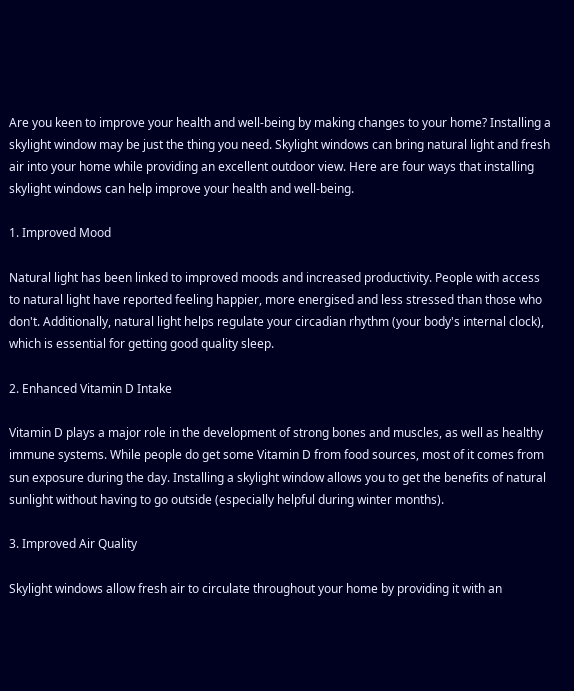Are you keen to improve your health and well-being by making changes to your home? Installing a skylight window may be just the thing you need. Skylight windows can bring natural light and fresh air into your home while providing an excellent outdoor view. Here are four ways that installing skylight windows can help improve your health and well-being.

1. Improved Mood

Natural light has been linked to improved moods and increased productivity. People with access to natural light have reported feeling happier, more energised and less stressed than those who don't. Additionally, natural light helps regulate your circadian rhythm (your body's internal clock), which is essential for getting good quality sleep.

2. Enhanced Vitamin D Intake

Vitamin D plays a major role in the development of strong bones and muscles, as well as healthy immune systems. While people do get some Vitamin D from food sources, most of it comes from sun exposure during the day. Installing a skylight window allows you to get the benefits of natural sunlight without having to go outside (especially helpful during winter months).

3. Improved Air Quality

Skylight windows allow fresh air to circulate throughout your home by providing it with an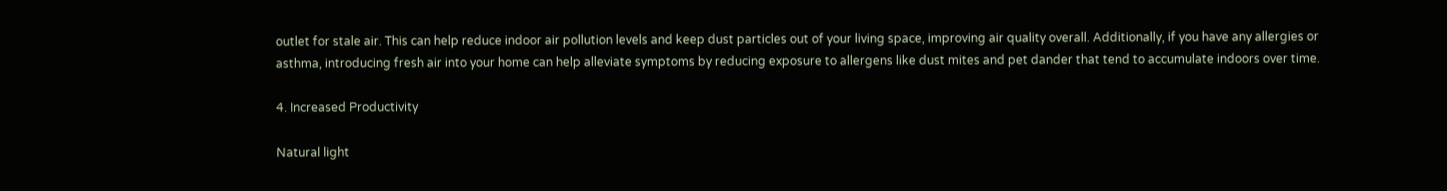outlet for stale air. This can help reduce indoor air pollution levels and keep dust particles out of your living space, improving air quality overall. Additionally, if you have any allergies or asthma, introducing fresh air into your home can help alleviate symptoms by reducing exposure to allergens like dust mites and pet dander that tend to accumulate indoors over time.

4. Increased Productivity

Natural light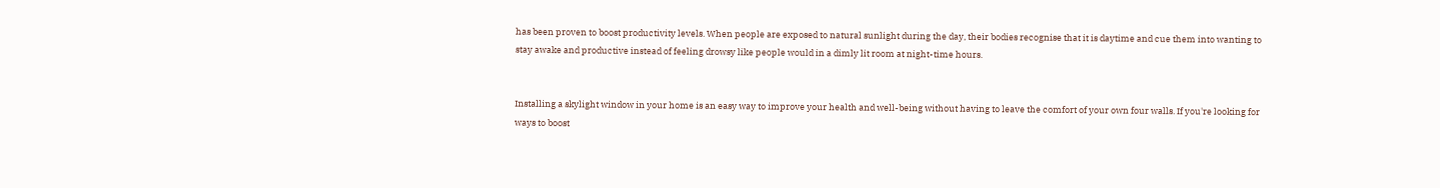has been proven to boost productivity levels. When people are exposed to natural sunlight during the day, their bodies recognise that it is daytime and cue them into wanting to stay awake and productive instead of feeling drowsy like people would in a dimly lit room at night-time hours.


Installing a skylight window in your home is an easy way to improve your health and well-being without having to leave the comfort of your own four walls. If you're looking for ways to boost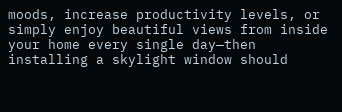moods, increase productivity levels, or simply enjoy beautiful views from inside your home every single day—then installing a skylight window should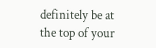definitely be at the top of your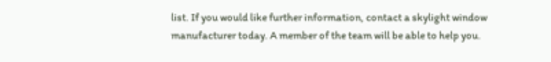list. If you would like further information, contact a skylight window manufacturer today. A member of the team will be able to help you.